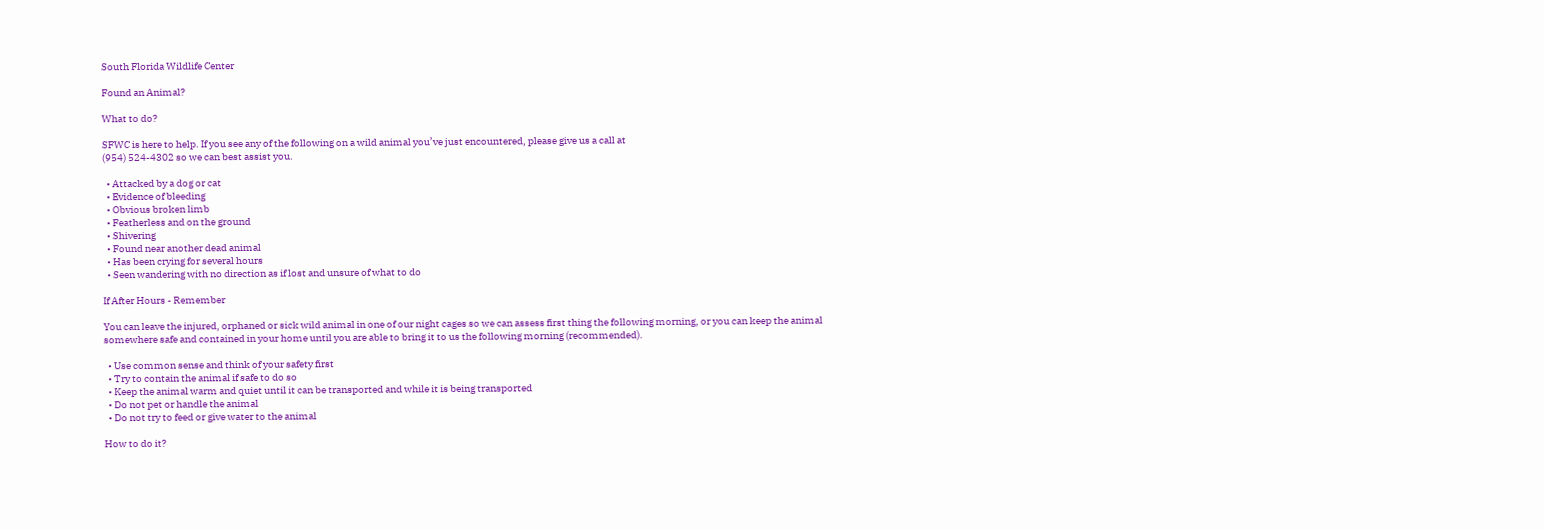South Florida Wildlife Center

Found an Animal?

What to do?

SFWC is here to help. If you see any of the following on a wild animal you’ve just encountered, please give us a call at
(954) 524-4302 so we can best assist you.

  • Attacked by a dog or cat
  • Evidence of bleeding
  • Obvious broken limb
  • Featherless and on the ground
  • Shivering
  • Found near another dead animal
  • Has been crying for several hours
  • Seen wandering with no direction as if lost and unsure of what to do

If After Hours - Remember

You can leave the injured, orphaned or sick wild animal in one of our night cages so we can assess first thing the following morning, or you can keep the animal somewhere safe and contained in your home until you are able to bring it to us the following morning (recommended).

  • Use common sense and think of your safety first
  • Try to contain the animal if safe to do so
  • Keep the animal warm and quiet until it can be transported and while it is being transported
  • Do not pet or handle the animal
  • Do not try to feed or give water to the animal

How to do it?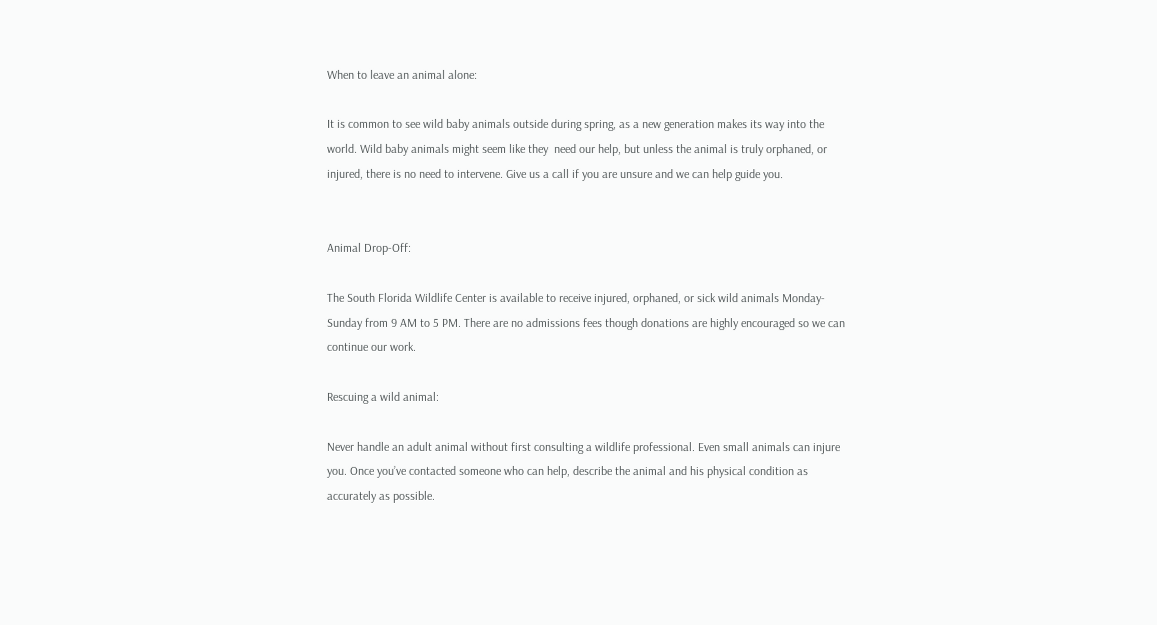When to leave an animal alone:

It is common to see wild baby animals outside during spring, as a new generation makes its way into the world. Wild baby animals might seem like they  need our help, but unless the animal is truly orphaned, or injured, there is no need to intervene. Give us a call if you are unsure and we can help guide you.


Animal Drop-Off:

The South Florida Wildlife Center is available to receive injured, orphaned, or sick wild animals Monday-Sunday from 9 AM to 5 PM. There are no admissions fees though donations are highly encouraged so we can continue our work.

Rescuing a wild animal:

Never handle an adult animal without first consulting a wildlife professional. Even small animals can injure you. Once you’ve contacted someone who can help, describe the animal and his physical condition as accurately as possible.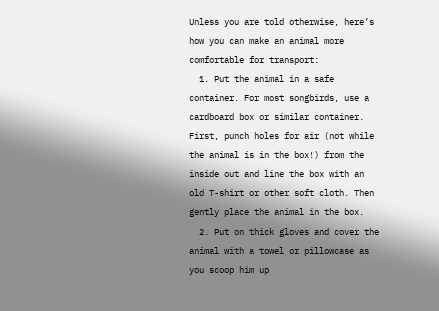Unless you are told otherwise, here’s how you can make an animal more comfortable for transport:
  1. Put the animal in a safe container. For most songbirds, use a cardboard box or similar container. First, punch holes for air (not while the animal is in the box!) from the inside out and line the box with an old T-shirt or other soft cloth. Then gently place the animal in the box.
  2. Put on thick gloves and cover the animal with a towel or pillowcase as you scoop him up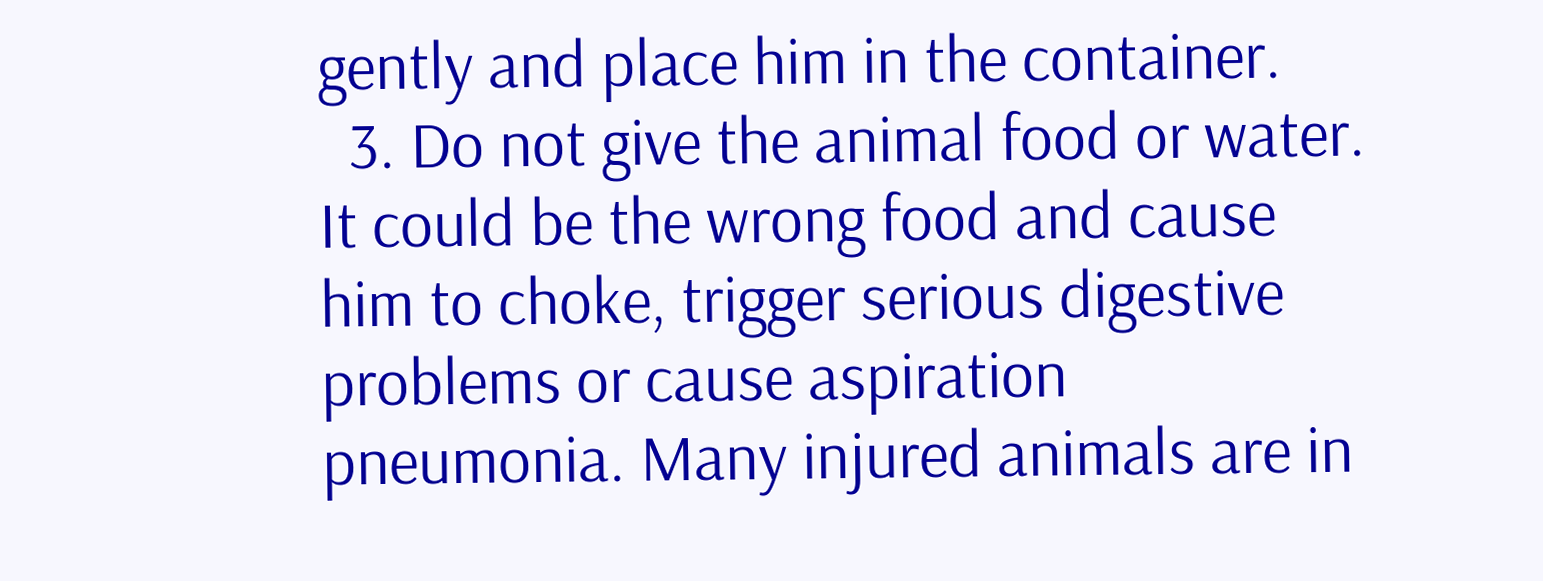gently and place him in the container.
  3. Do not give the animal food or water. It could be the wrong food and cause him to choke, trigger serious digestive problems or cause aspiration pneumonia. Many injured animals are in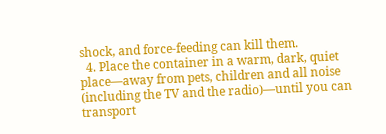shock, and force-feeding can kill them.
  4. Place the container in a warm, dark, quiet place—away from pets, children and all noise (including the TV and the radio)—until you can transport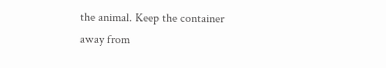the animal. Keep the container away from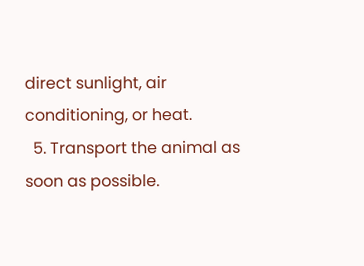direct sunlight, air conditioning, or heat.
  5. Transport the animal as soon as possible.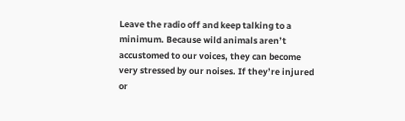Leave the radio off and keep talking to a minimum. Because wild animals aren’t accustomed to our voices, they can become very stressed by our noises. If they’re injured or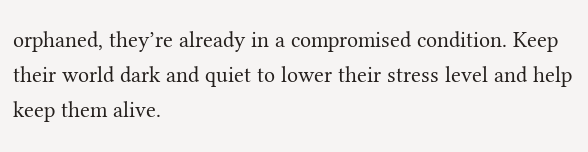orphaned, they’re already in a compromised condition. Keep their world dark and quiet to lower their stress level and help keep them alive.